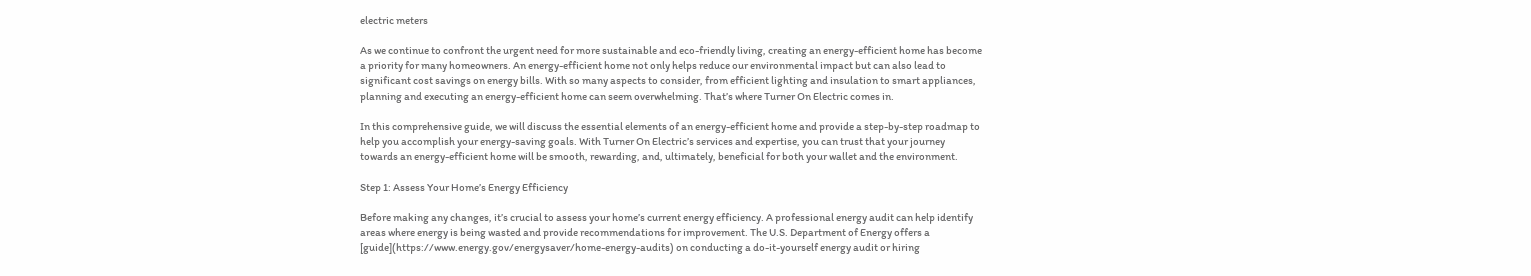electric meters

As we continue to confront the urgent need for more sustainable and eco-friendly living, creating an energy-efficient home has become a priority for many homeowners. An energy-efficient home not only helps reduce our environmental impact but can also lead to significant cost savings on energy bills. With so many aspects to consider, from efficient lighting and insulation to smart appliances, planning and executing an energy-efficient home can seem overwhelming. That’s where Turner On Electric comes in.

In this comprehensive guide, we will discuss the essential elements of an energy-efficient home and provide a step-by-step roadmap to help you accomplish your energy-saving goals. With Turner On Electric’s services and expertise, you can trust that your journey towards an energy-efficient home will be smooth, rewarding, and, ultimately, beneficial for both your wallet and the environment.

Step 1: Assess Your Home’s Energy Efficiency

Before making any changes, it’s crucial to assess your home’s current energy efficiency. A professional energy audit can help identify areas where energy is being wasted and provide recommendations for improvement. The U.S. Department of Energy offers a [guide](https://www.energy.gov/energysaver/home-energy-audits) on conducting a do-it-yourself energy audit or hiring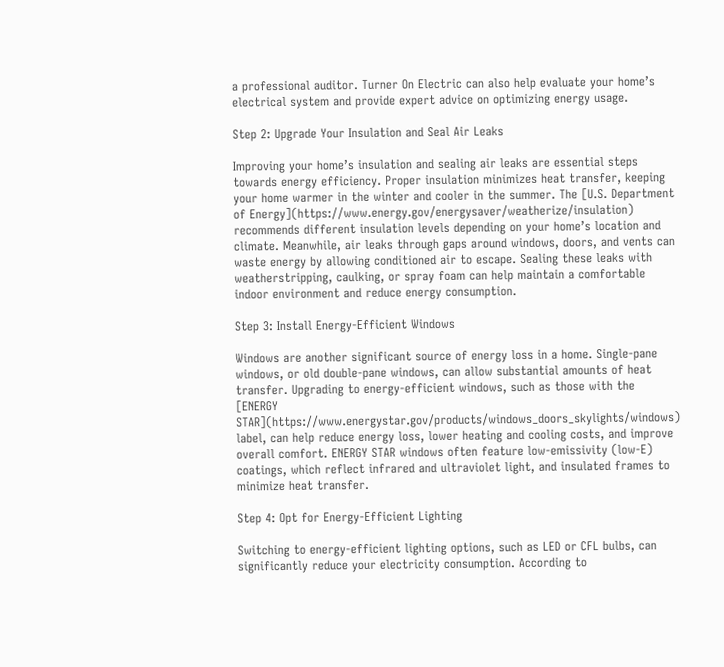a professional auditor. Turner On Electric can also help evaluate your home’s electrical system and provide expert advice on optimizing energy usage.

Step 2: Upgrade Your Insulation and Seal Air Leaks

Improving your home’s insulation and sealing air leaks are essential steps towards energy efficiency. Proper insulation minimizes heat transfer, keeping your home warmer in the winter and cooler in the summer. The [U.S. Department of Energy](https://www.energy.gov/energysaver/weatherize/insulation) recommends different insulation levels depending on your home’s location and climate. Meanwhile, air leaks through gaps around windows, doors, and vents can waste energy by allowing conditioned air to escape. Sealing these leaks with weatherstripping, caulking, or spray foam can help maintain a comfortable indoor environment and reduce energy consumption.

Step 3: Install Energy-Efficient Windows

Windows are another significant source of energy loss in a home. Single-pane windows, or old double-pane windows, can allow substantial amounts of heat transfer. Upgrading to energy-efficient windows, such as those with the [ENERGY STAR](https://www.energystar.gov/products/windows_doors_skylights/windows) label, can help reduce energy loss, lower heating and cooling costs, and improve overall comfort. ENERGY STAR windows often feature low-emissivity (low-E) coatings, which reflect infrared and ultraviolet light, and insulated frames to minimize heat transfer.

Step 4: Opt for Energy-Efficient Lighting

Switching to energy-efficient lighting options, such as LED or CFL bulbs, can significantly reduce your electricity consumption. According to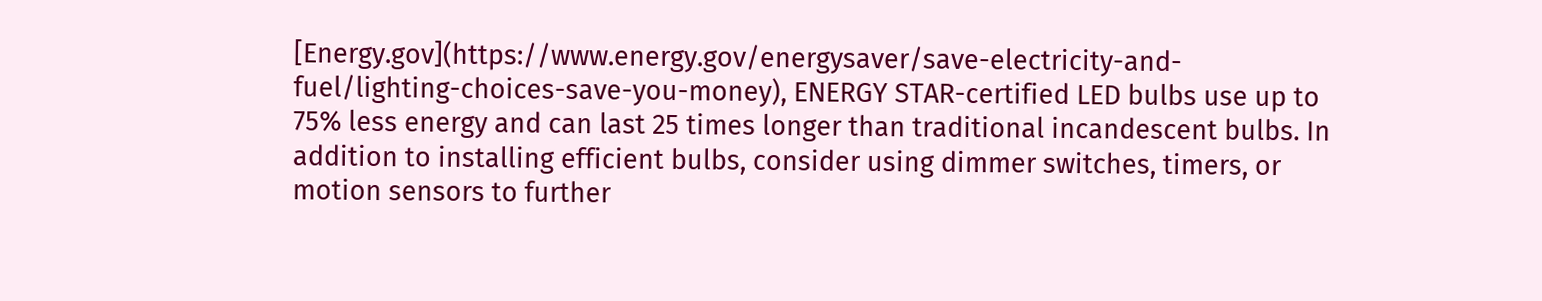[Energy.gov](https://www.energy.gov/energysaver/save-electricity-and-fuel/lighting-choices-save-you-money), ENERGY STAR-certified LED bulbs use up to 75% less energy and can last 25 times longer than traditional incandescent bulbs. In addition to installing efficient bulbs, consider using dimmer switches, timers, or motion sensors to further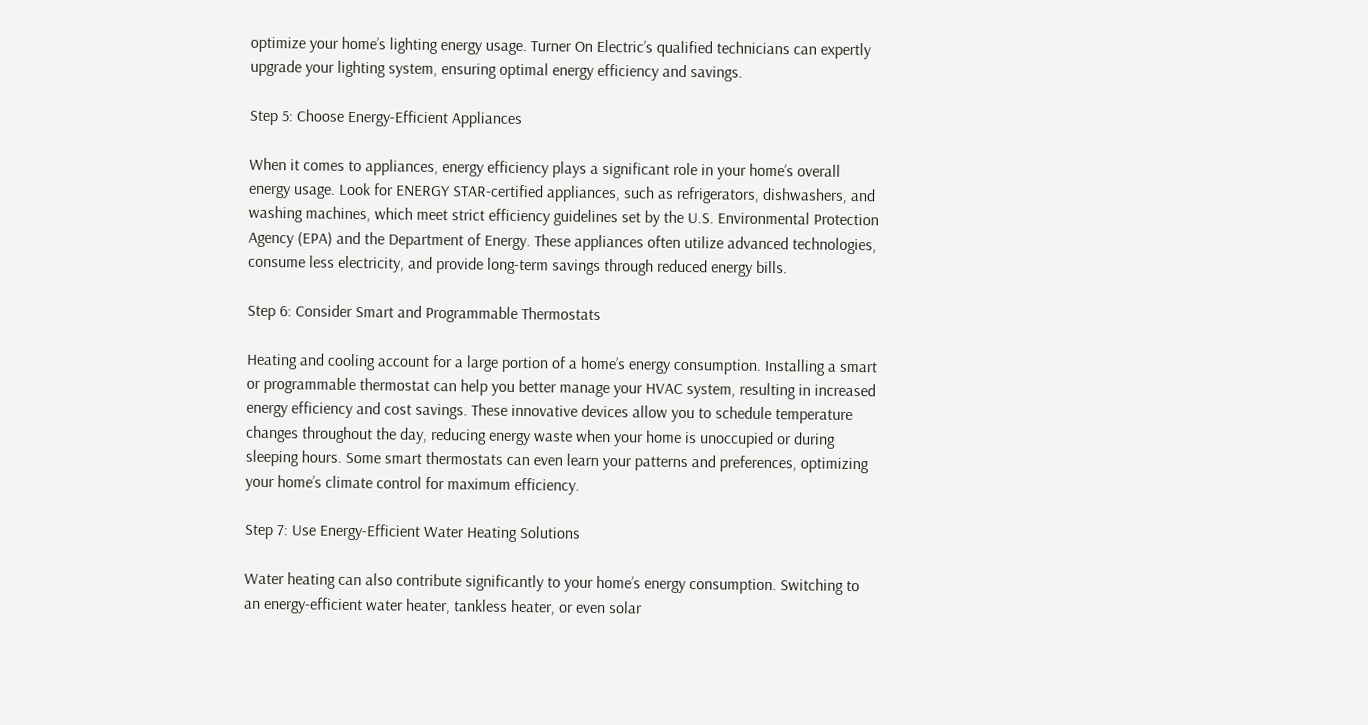optimize your home’s lighting energy usage. Turner On Electric’s qualified technicians can expertly upgrade your lighting system, ensuring optimal energy efficiency and savings.

Step 5: Choose Energy-Efficient Appliances

When it comes to appliances, energy efficiency plays a significant role in your home’s overall energy usage. Look for ENERGY STAR-certified appliances, such as refrigerators, dishwashers, and washing machines, which meet strict efficiency guidelines set by the U.S. Environmental Protection Agency (EPA) and the Department of Energy. These appliances often utilize advanced technologies, consume less electricity, and provide long-term savings through reduced energy bills.

Step 6: Consider Smart and Programmable Thermostats

Heating and cooling account for a large portion of a home’s energy consumption. Installing a smart or programmable thermostat can help you better manage your HVAC system, resulting in increased energy efficiency and cost savings. These innovative devices allow you to schedule temperature changes throughout the day, reducing energy waste when your home is unoccupied or during sleeping hours. Some smart thermostats can even learn your patterns and preferences, optimizing your home’s climate control for maximum efficiency.

Step 7: Use Energy-Efficient Water Heating Solutions

Water heating can also contribute significantly to your home’s energy consumption. Switching to an energy-efficient water heater, tankless heater, or even solar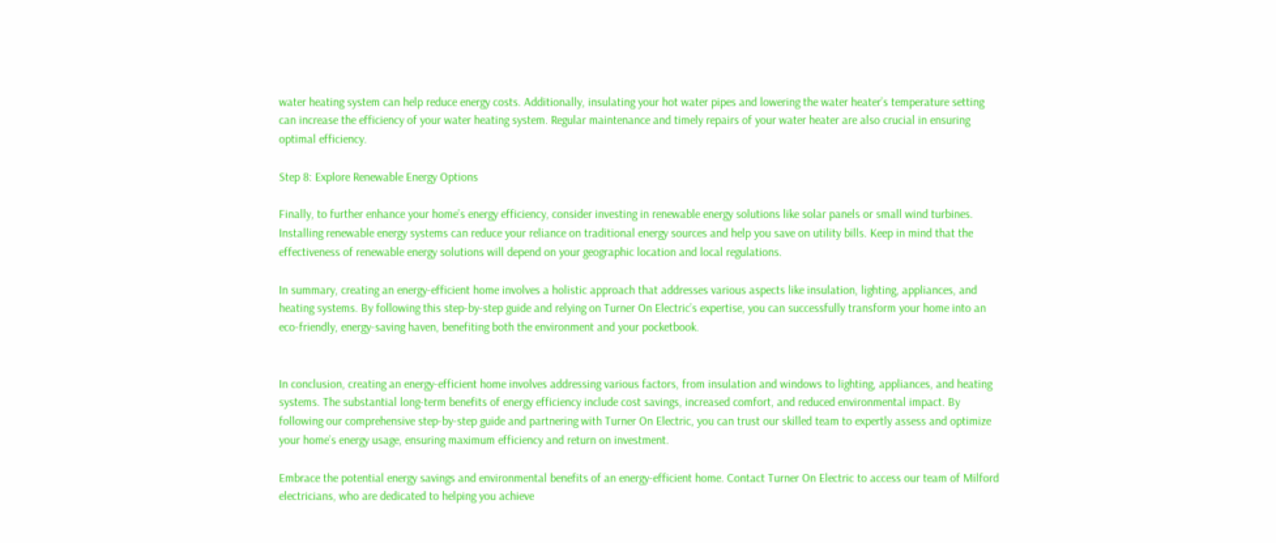water heating system can help reduce energy costs. Additionally, insulating your hot water pipes and lowering the water heater’s temperature setting can increase the efficiency of your water heating system. Regular maintenance and timely repairs of your water heater are also crucial in ensuring optimal efficiency.

Step 8: Explore Renewable Energy Options

Finally, to further enhance your home’s energy efficiency, consider investing in renewable energy solutions like solar panels or small wind turbines. Installing renewable energy systems can reduce your reliance on traditional energy sources and help you save on utility bills. Keep in mind that the effectiveness of renewable energy solutions will depend on your geographic location and local regulations.

In summary, creating an energy-efficient home involves a holistic approach that addresses various aspects like insulation, lighting, appliances, and heating systems. By following this step-by-step guide and relying on Turner On Electric’s expertise, you can successfully transform your home into an eco-friendly, energy-saving haven, benefiting both the environment and your pocketbook.


In conclusion, creating an energy-efficient home involves addressing various factors, from insulation and windows to lighting, appliances, and heating systems. The substantial long-term benefits of energy efficiency include cost savings, increased comfort, and reduced environmental impact. By following our comprehensive step-by-step guide and partnering with Turner On Electric, you can trust our skilled team to expertly assess and optimize your home’s energy usage, ensuring maximum efficiency and return on investment.

Embrace the potential energy savings and environmental benefits of an energy-efficient home. Contact Turner On Electric to access our team of Milford electricians, who are dedicated to helping you achieve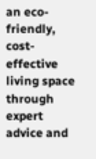an eco-friendly, cost-effective living space through expert advice and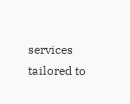services tailored to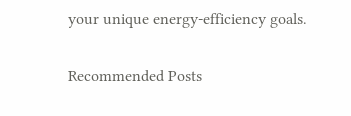your unique energy-efficiency goals.

Recommended Posts